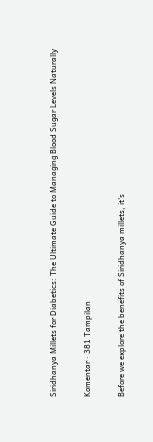Siridhanya Millets for Diabetics: The Ultimate Guide to Managing Blood Sugar Levels Naturally

Komentar · 381 Tampilan

Before we explore the benefits of Siridhanya millets, it's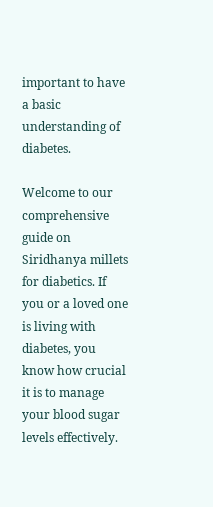important to have a basic understanding of diabetes.

Welcome to our comprehensive guide on Siridhanya millets for diabetics. If you or a loved one is living with diabetes, you know how crucial it is to manage your blood sugar levels effectively.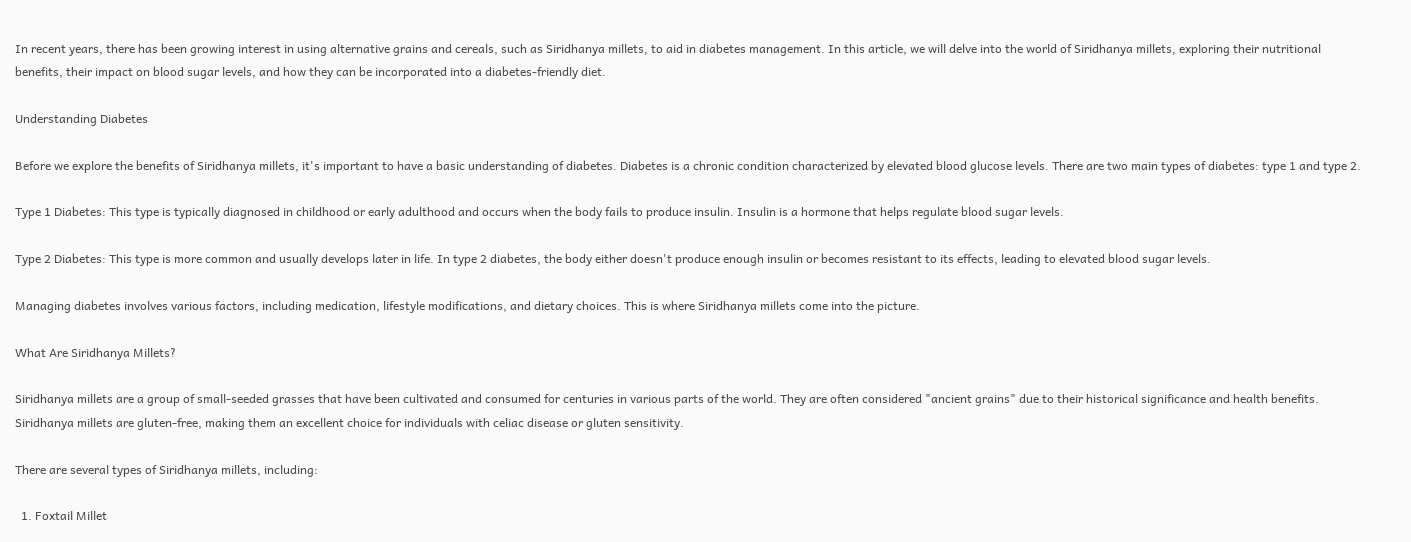In recent years, there has been growing interest in using alternative grains and cereals, such as Siridhanya millets, to aid in diabetes management. In this article, we will delve into the world of Siridhanya millets, exploring their nutritional benefits, their impact on blood sugar levels, and how they can be incorporated into a diabetes-friendly diet.

Understanding Diabetes

Before we explore the benefits of Siridhanya millets, it's important to have a basic understanding of diabetes. Diabetes is a chronic condition characterized by elevated blood glucose levels. There are two main types of diabetes: type 1 and type 2.

Type 1 Diabetes: This type is typically diagnosed in childhood or early adulthood and occurs when the body fails to produce insulin. Insulin is a hormone that helps regulate blood sugar levels.

Type 2 Diabetes: This type is more common and usually develops later in life. In type 2 diabetes, the body either doesn't produce enough insulin or becomes resistant to its effects, leading to elevated blood sugar levels.

Managing diabetes involves various factors, including medication, lifestyle modifications, and dietary choices. This is where Siridhanya millets come into the picture.

What Are Siridhanya Millets?

Siridhanya millets are a group of small-seeded grasses that have been cultivated and consumed for centuries in various parts of the world. They are often considered "ancient grains" due to their historical significance and health benefits. Siridhanya millets are gluten-free, making them an excellent choice for individuals with celiac disease or gluten sensitivity.

There are several types of Siridhanya millets, including:

  1. Foxtail Millet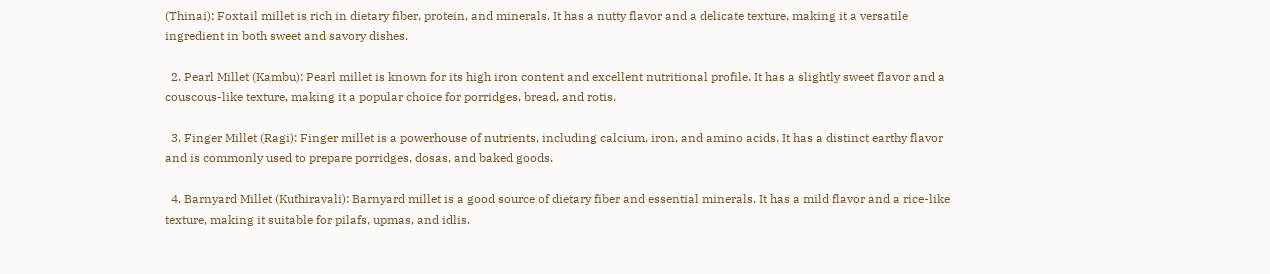(Thinai): Foxtail millet is rich in dietary fiber, protein, and minerals. It has a nutty flavor and a delicate texture, making it a versatile ingredient in both sweet and savory dishes.

  2. Pearl Millet (Kambu): Pearl millet is known for its high iron content and excellent nutritional profile. It has a slightly sweet flavor and a couscous-like texture, making it a popular choice for porridges, bread, and rotis.

  3. Finger Millet (Ragi): Finger millet is a powerhouse of nutrients, including calcium, iron, and amino acids. It has a distinct earthy flavor and is commonly used to prepare porridges, dosas, and baked goods.

  4. Barnyard Millet (Kuthiravali): Barnyard millet is a good source of dietary fiber and essential minerals. It has a mild flavor and a rice-like texture, making it suitable for pilafs, upmas, and idlis.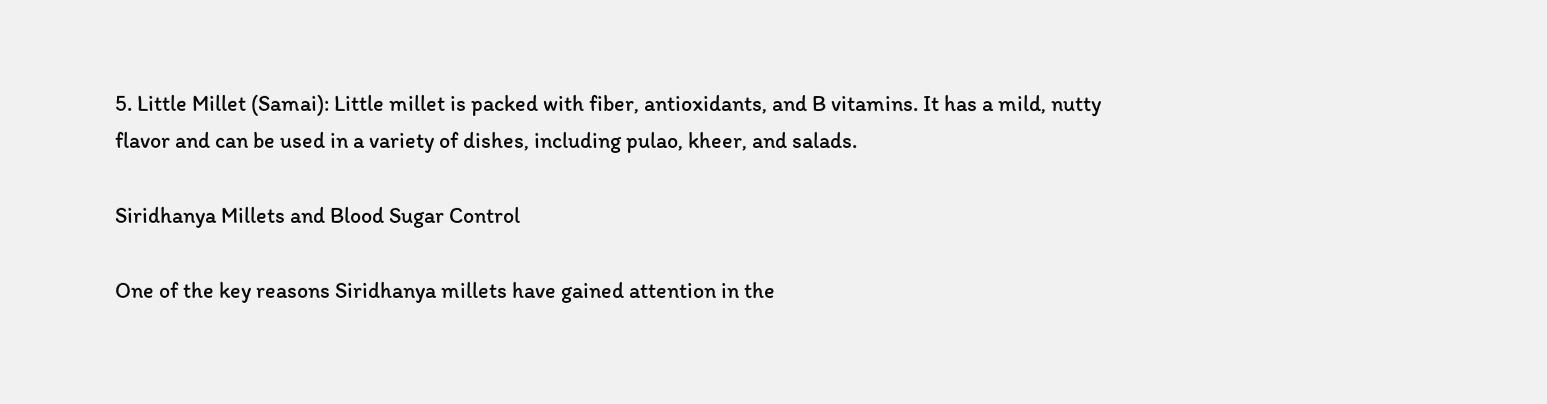5. Little Millet (Samai): Little millet is packed with fiber, antioxidants, and B vitamins. It has a mild, nutty flavor and can be used in a variety of dishes, including pulao, kheer, and salads.

Siridhanya Millets and Blood Sugar Control

One of the key reasons Siridhanya millets have gained attention in the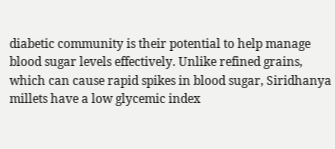diabetic community is their potential to help manage blood sugar levels effectively. Unlike refined grains, which can cause rapid spikes in blood sugar, Siridhanya millets have a low glycemic index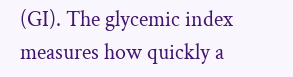(GI). The glycemic index measures how quickly a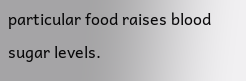particular food raises blood sugar levels.